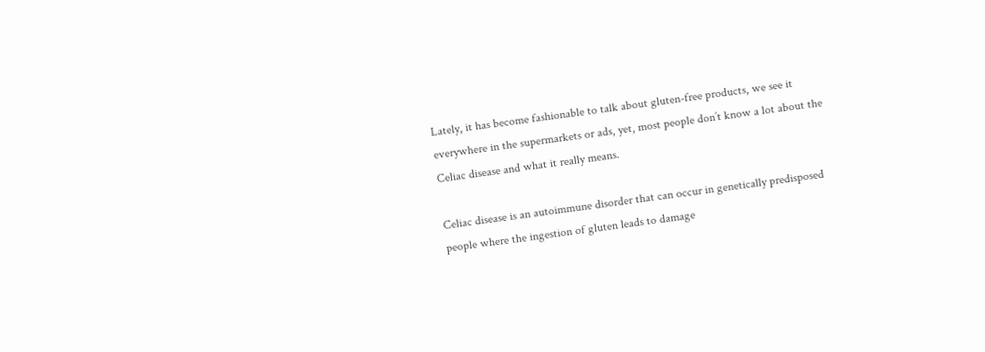Lately, it has become fashionable to talk about gluten-free products, we see it everywhere in the supermarkets or ads, yet, most people don’t know a lot about the Celiac disease and what it really means.

Celiac disease is an autoimmune disorder that can occur in genetically predisposed people where the ingestion of gluten leads to damage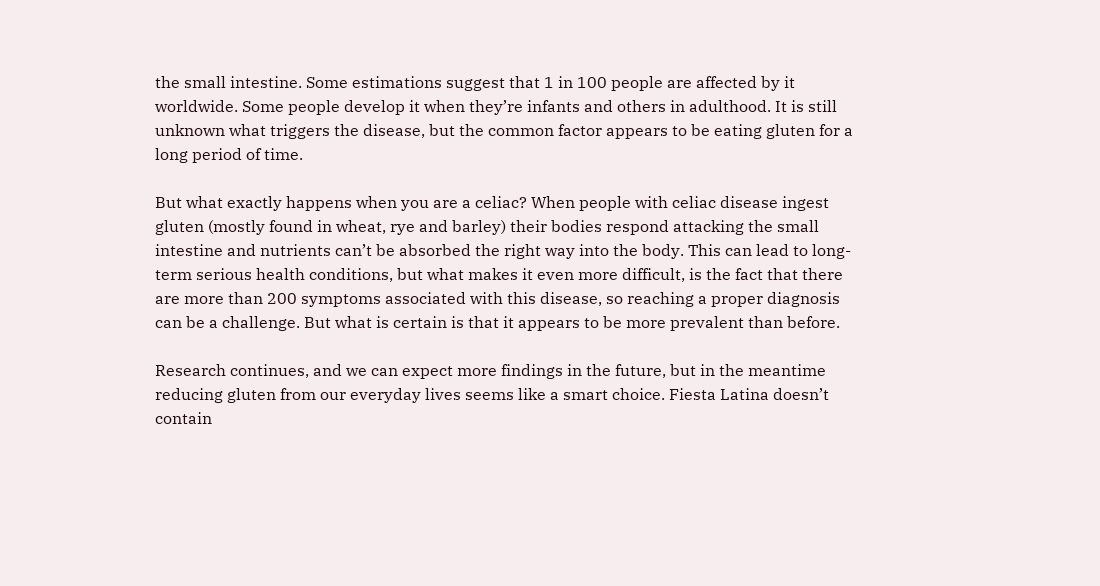the small intestine. Some estimations suggest that 1 in 100 people are affected by it worldwide. Some people develop it when they’re infants and others in adulthood. It is still unknown what triggers the disease, but the common factor appears to be eating gluten for a long period of time.

But what exactly happens when you are a celiac? When people with celiac disease ingest gluten (mostly found in wheat, rye and barley) their bodies respond attacking the small intestine and nutrients can’t be absorbed the right way into the body. This can lead to long-term serious health conditions, but what makes it even more difficult, is the fact that there are more than 200 symptoms associated with this disease, so reaching a proper diagnosis can be a challenge. But what is certain is that it appears to be more prevalent than before.

Research continues, and we can expect more findings in the future, but in the meantime reducing gluten from our everyday lives seems like a smart choice. Fiesta Latina doesn’t contain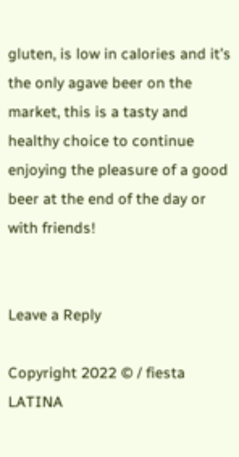gluten, is low in calories and it’s the only agave beer on the market, this is a tasty and healthy choice to continue enjoying the pleasure of a good beer at the end of the day or with friends!


Leave a Reply

Copyright 2022 © / fiesta LATINA